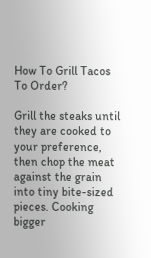How To Grill Tacos To Order?

Grill the steaks until they are cooked to your preference, then chop the meat against the grain into tiny bite-sized pieces. Cooking bigger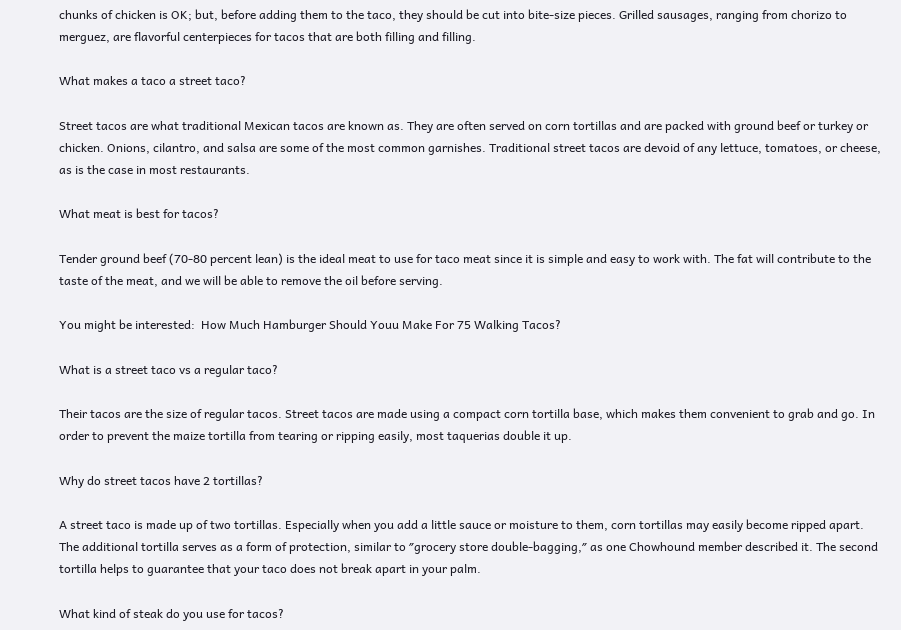chunks of chicken is OK; but, before adding them to the taco, they should be cut into bite-size pieces. Grilled sausages, ranging from chorizo to merguez, are flavorful centerpieces for tacos that are both filling and filling.

What makes a taco a street taco?

Street tacos are what traditional Mexican tacos are known as. They are often served on corn tortillas and are packed with ground beef or turkey or chicken. Onions, cilantro, and salsa are some of the most common garnishes. Traditional street tacos are devoid of any lettuce, tomatoes, or cheese, as is the case in most restaurants.

What meat is best for tacos?

Tender ground beef (70-80 percent lean) is the ideal meat to use for taco meat since it is simple and easy to work with. The fat will contribute to the taste of the meat, and we will be able to remove the oil before serving.

You might be interested:  How Much Hamburger Should Youu Make For 75 Walking Tacos?

What is a street taco vs a regular taco?

Their tacos are the size of regular tacos. Street tacos are made using a compact corn tortilla base, which makes them convenient to grab and go. In order to prevent the maize tortilla from tearing or ripping easily, most taquerias double it up.

Why do street tacos have 2 tortillas?

A street taco is made up of two tortillas. Especially when you add a little sauce or moisture to them, corn tortillas may easily become ripped apart. The additional tortilla serves as a form of protection, similar to ″grocery store double-bagging,″ as one Chowhound member described it. The second tortilla helps to guarantee that your taco does not break apart in your palm.

What kind of steak do you use for tacos?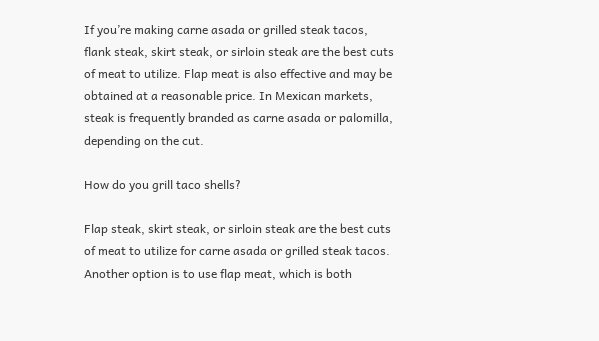If you’re making carne asada or grilled steak tacos, flank steak, skirt steak, or sirloin steak are the best cuts of meat to utilize. Flap meat is also effective and may be obtained at a reasonable price. In Mexican markets, steak is frequently branded as carne asada or palomilla, depending on the cut.

How do you grill taco shells?

Flap steak, skirt steak, or sirloin steak are the best cuts of meat to utilize for carne asada or grilled steak tacos. Another option is to use flap meat, which is both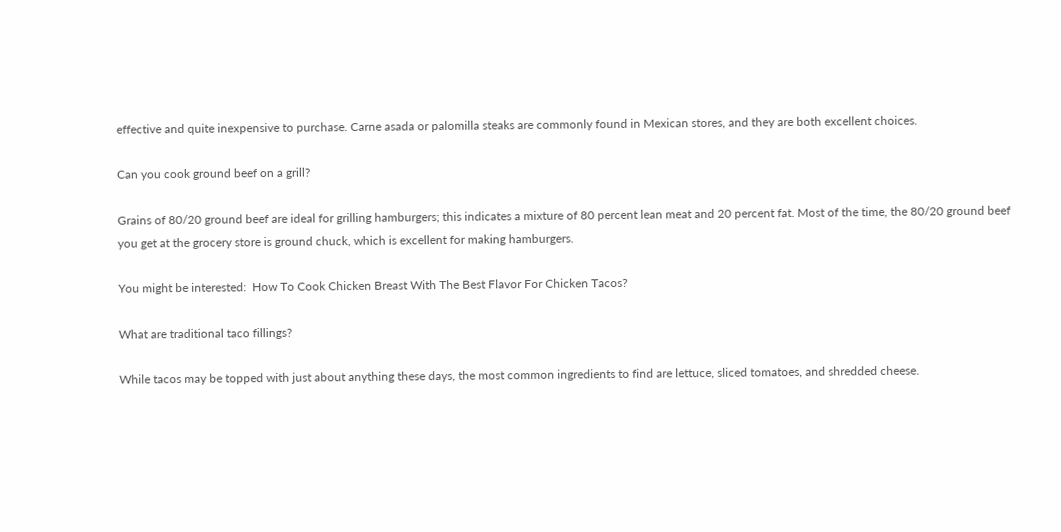effective and quite inexpensive to purchase. Carne asada or palomilla steaks are commonly found in Mexican stores, and they are both excellent choices.

Can you cook ground beef on a grill?

Grains of 80/20 ground beef are ideal for grilling hamburgers; this indicates a mixture of 80 percent lean meat and 20 percent fat. Most of the time, the 80/20 ground beef you get at the grocery store is ground chuck, which is excellent for making hamburgers.

You might be interested:  How To Cook Chicken Breast With The Best Flavor For Chicken Tacos?

What are traditional taco fillings?

While tacos may be topped with just about anything these days, the most common ingredients to find are lettuce, sliced tomatoes, and shredded cheese.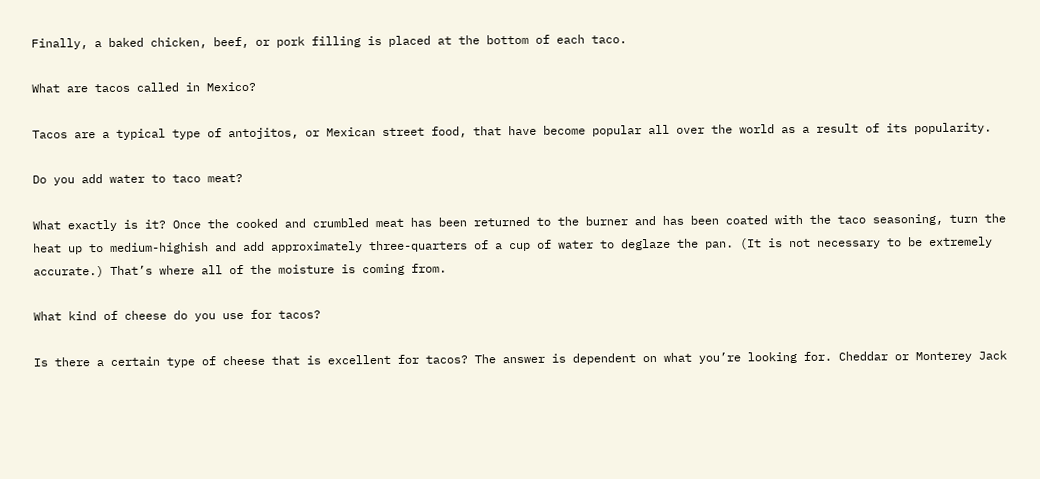Finally, a baked chicken, beef, or pork filling is placed at the bottom of each taco.

What are tacos called in Mexico?

Tacos are a typical type of antojitos, or Mexican street food, that have become popular all over the world as a result of its popularity.

Do you add water to taco meat?

What exactly is it? Once the cooked and crumbled meat has been returned to the burner and has been coated with the taco seasoning, turn the heat up to medium-highish and add approximately three-quarters of a cup of water to deglaze the pan. (It is not necessary to be extremely accurate.) That’s where all of the moisture is coming from.

What kind of cheese do you use for tacos?

Is there a certain type of cheese that is excellent for tacos? The answer is dependent on what you’re looking for. Cheddar or Monterey Jack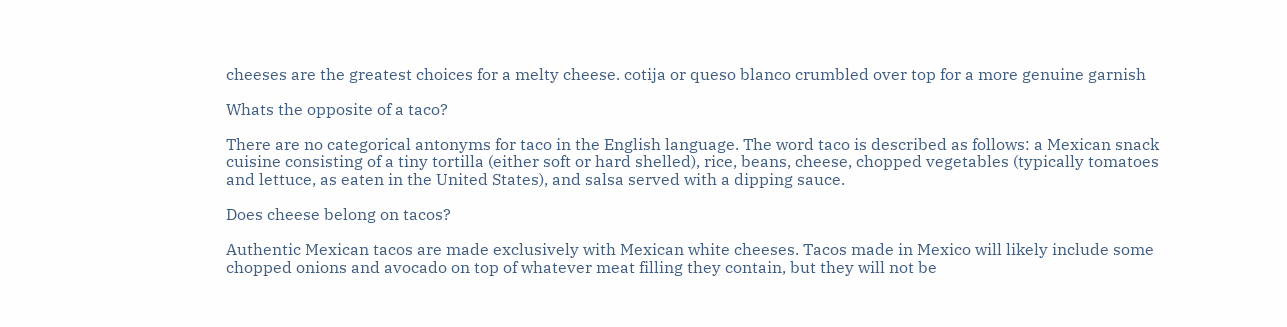cheeses are the greatest choices for a melty cheese. cotija or queso blanco crumbled over top for a more genuine garnish

Whats the opposite of a taco?

There are no categorical antonyms for taco in the English language. The word taco is described as follows: a Mexican snack cuisine consisting of a tiny tortilla (either soft or hard shelled), rice, beans, cheese, chopped vegetables (typically tomatoes and lettuce, as eaten in the United States), and salsa served with a dipping sauce.

Does cheese belong on tacos?

Authentic Mexican tacos are made exclusively with Mexican white cheeses. Tacos made in Mexico will likely include some chopped onions and avocado on top of whatever meat filling they contain, but they will not be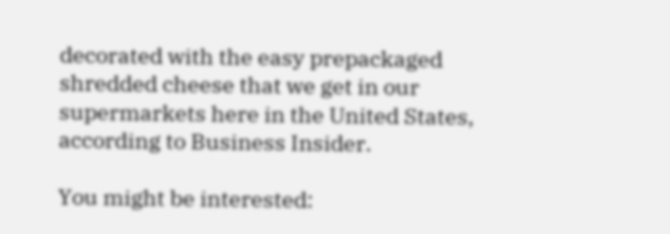decorated with the easy prepackaged shredded cheese that we get in our supermarkets here in the United States, according to Business Insider.

You might be interested: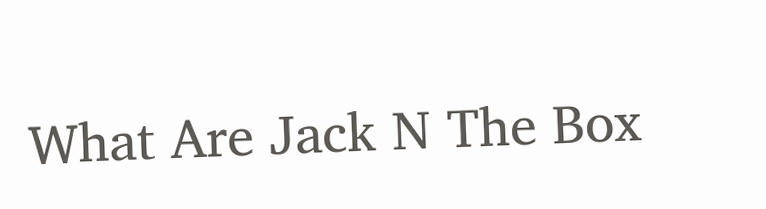What Are Jack N The Box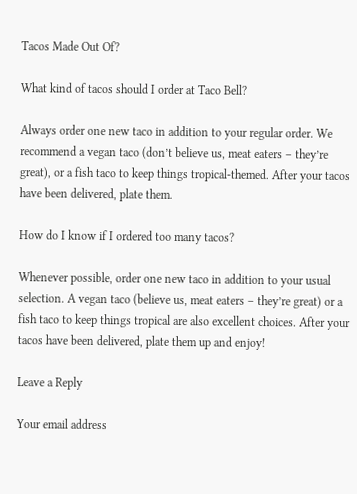Tacos Made Out Of?

What kind of tacos should I order at Taco Bell?

Always order one new taco in addition to your regular order. We recommend a vegan taco (don’t believe us, meat eaters – they’re great), or a fish taco to keep things tropical-themed. After your tacos have been delivered, plate them.

How do I know if I ordered too many tacos?

Whenever possible, order one new taco in addition to your usual selection. A vegan taco (believe us, meat eaters – they’re great) or a fish taco to keep things tropical are also excellent choices. After your tacos have been delivered, plate them up and enjoy!

Leave a Reply

Your email address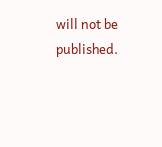will not be published.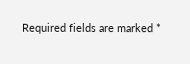Required fields are marked *